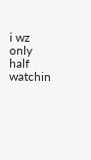i wz only half watchin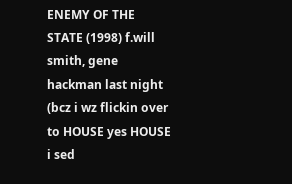ENEMY OF THE STATE (1998) f.will smith, gene hackman last night (bcz i wz flickin over to HOUSE yes HOUSE i sed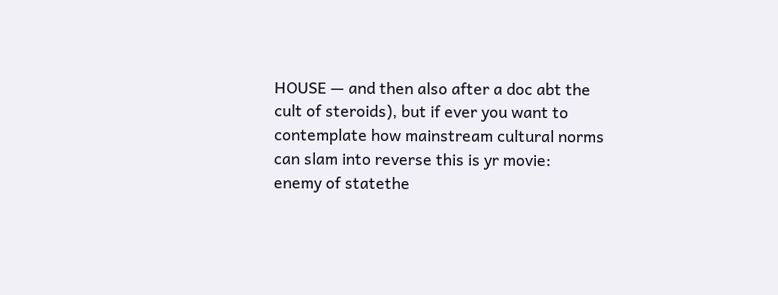HOUSE — and then also after a doc abt the cult of steroids), but if ever you want to contemplate how mainstream cultural norms can slam into reverse this is yr movie:
enemy of statethe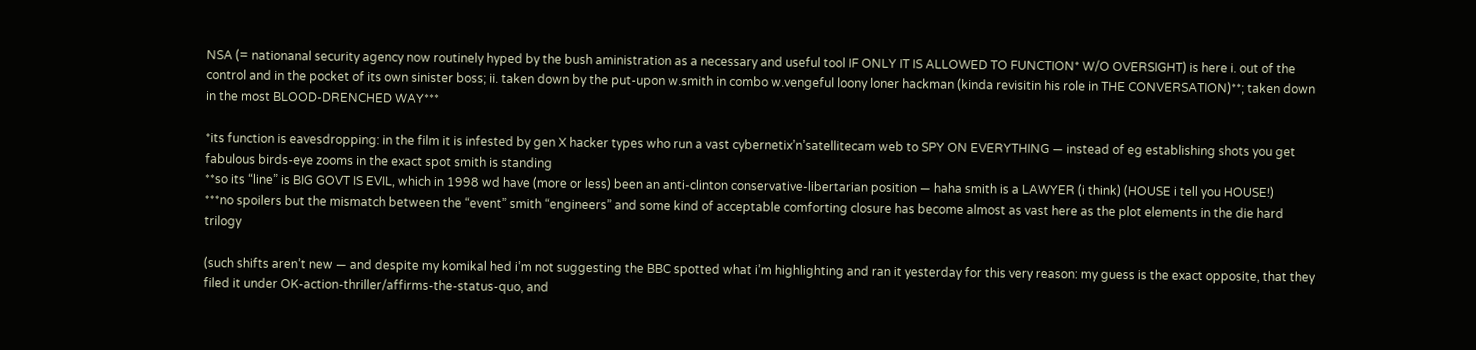NSA (= nationanal security agency now routinely hyped by the bush aministration as a necessary and useful tool IF ONLY IT IS ALLOWED TO FUNCTION* W/O OVERSIGHT) is here i. out of the control and in the pocket of its own sinister boss; ii. taken down by the put-upon w.smith in combo w.vengeful loony loner hackman (kinda revisitin his role in THE CONVERSATION)**; taken down in the most BLOOD-DRENCHED WAY***

*its function is eavesdropping: in the film it is infested by gen X hacker types who run a vast cybernetix’n’satellitecam web to SPY ON EVERYTHING — instead of eg establishing shots you get fabulous birds-eye zooms in the exact spot smith is standing
**so its “line” is BIG GOVT IS EVIL, which in 1998 wd have (more or less) been an anti-clinton conservative-libertarian position — haha smith is a LAWYER (i think) (HOUSE i tell you HOUSE!)
***no spoilers but the mismatch between the “event” smith “engineers” and some kind of acceptable comforting closure has become almost as vast here as the plot elements in the die hard trilogy

(such shifts aren’t new — and despite my komikal hed i’m not suggesting the BBC spotted what i’m highlighting and ran it yesterday for this very reason: my guess is the exact opposite, that they filed it under OK-action-thriller/affirms-the-status-quo, and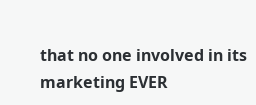that no one involved in its marketing EVER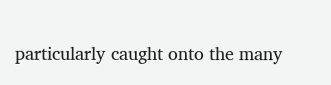particularly caught onto the many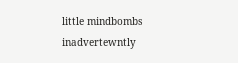little mindbombs inadvertewntly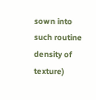sown into such routine density of texture)